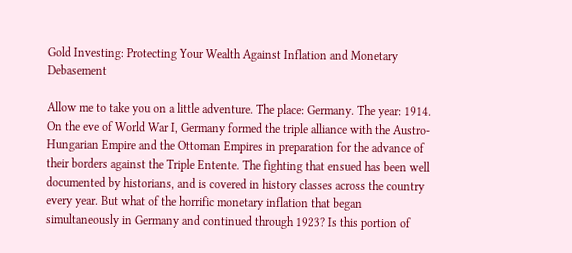Gold Investing: Protecting Your Wealth Against Inflation and Monetary Debasement

Allow me to take you on a little adventure. The place: Germany. The year: 1914. On the eve of World War I, Germany formed the triple alliance with the Austro-Hungarian Empire and the Ottoman Empires in preparation for the advance of their borders against the Triple Entente. The fighting that ensued has been well documented by historians, and is covered in history classes across the country every year. But what of the horrific monetary inflation that began simultaneously in Germany and continued through 1923? Is this portion of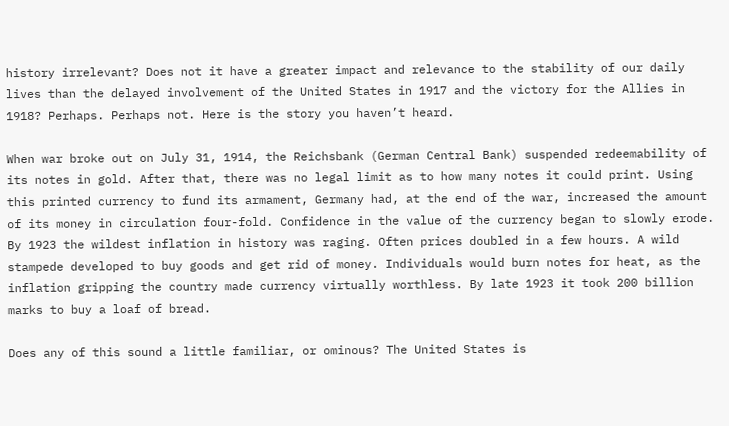history irrelevant? Does not it have a greater impact and relevance to the stability of our daily lives than the delayed involvement of the United States in 1917 and the victory for the Allies in 1918? Perhaps. Perhaps not. Here is the story you haven’t heard.

When war broke out on July 31, 1914, the Reichsbank (German Central Bank) suspended redeemability of its notes in gold. After that, there was no legal limit as to how many notes it could print. Using this printed currency to fund its armament, Germany had, at the end of the war, increased the amount of its money in circulation four-fold. Confidence in the value of the currency began to slowly erode. By 1923 the wildest inflation in history was raging. Often prices doubled in a few hours. A wild stampede developed to buy goods and get rid of money. Individuals would burn notes for heat, as the inflation gripping the country made currency virtually worthless. By late 1923 it took 200 billion marks to buy a loaf of bread.

Does any of this sound a little familiar, or ominous? The United States is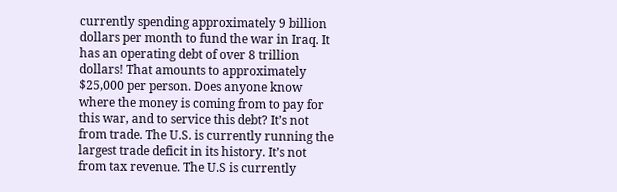currently spending approximately 9 billion dollars per month to fund the war in Iraq. It has an operating debt of over 8 trillion dollars! That amounts to approximately $25,000 per person. Does anyone know where the money is coming from to pay for this war, and to service this debt? It’s not from trade. The U.S. is currently running the largest trade deficit in its history. It’s not from tax revenue. The U.S is currently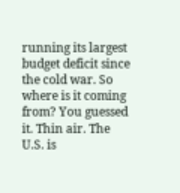running its largest budget deficit since the cold war. So where is it coming from? You guessed it. Thin air. The U.S. is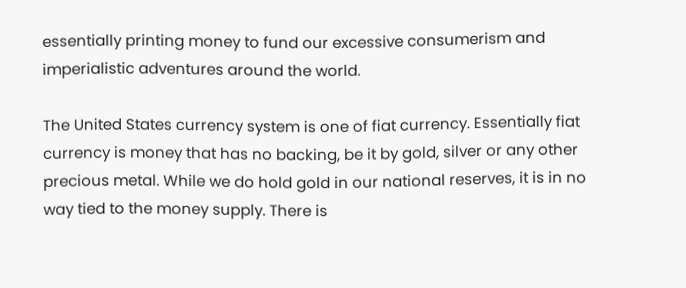essentially printing money to fund our excessive consumerism and imperialistic adventures around the world.

The United States currency system is one of fiat currency. Essentially fiat currency is money that has no backing, be it by gold, silver or any other precious metal. While we do hold gold in our national reserves, it is in no way tied to the money supply. There is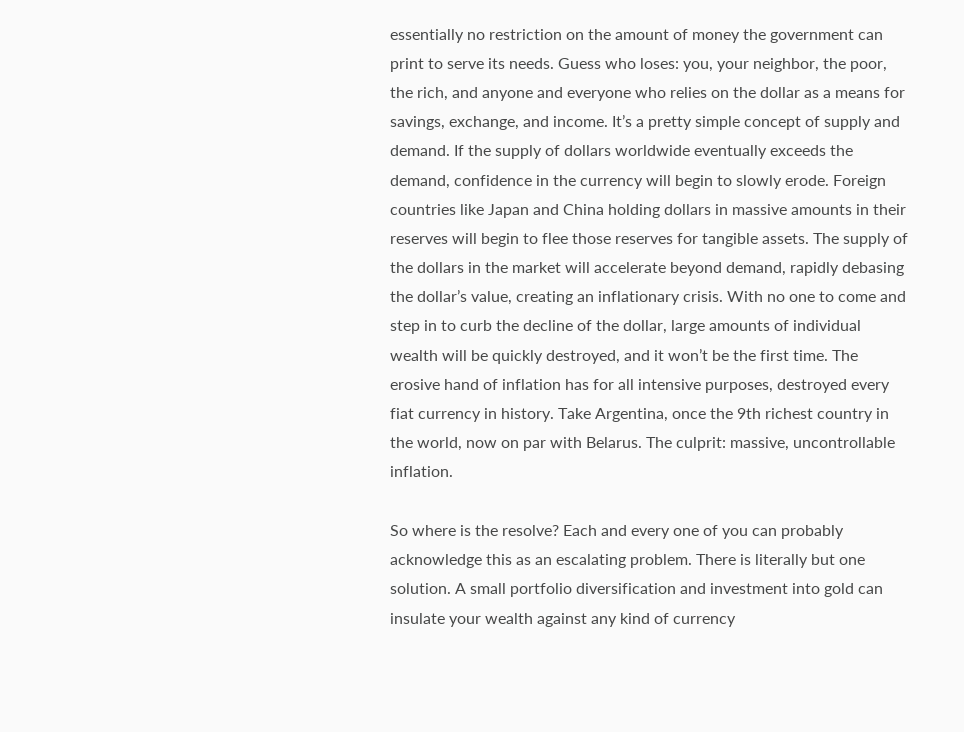essentially no restriction on the amount of money the government can print to serve its needs. Guess who loses: you, your neighbor, the poor, the rich, and anyone and everyone who relies on the dollar as a means for savings, exchange, and income. It’s a pretty simple concept of supply and demand. If the supply of dollars worldwide eventually exceeds the demand, confidence in the currency will begin to slowly erode. Foreign countries like Japan and China holding dollars in massive amounts in their reserves will begin to flee those reserves for tangible assets. The supply of the dollars in the market will accelerate beyond demand, rapidly debasing the dollar’s value, creating an inflationary crisis. With no one to come and step in to curb the decline of the dollar, large amounts of individual wealth will be quickly destroyed, and it won’t be the first time. The erosive hand of inflation has for all intensive purposes, destroyed every fiat currency in history. Take Argentina, once the 9th richest country in the world, now on par with Belarus. The culprit: massive, uncontrollable inflation.

So where is the resolve? Each and every one of you can probably acknowledge this as an escalating problem. There is literally but one solution. A small portfolio diversification and investment into gold can insulate your wealth against any kind of currency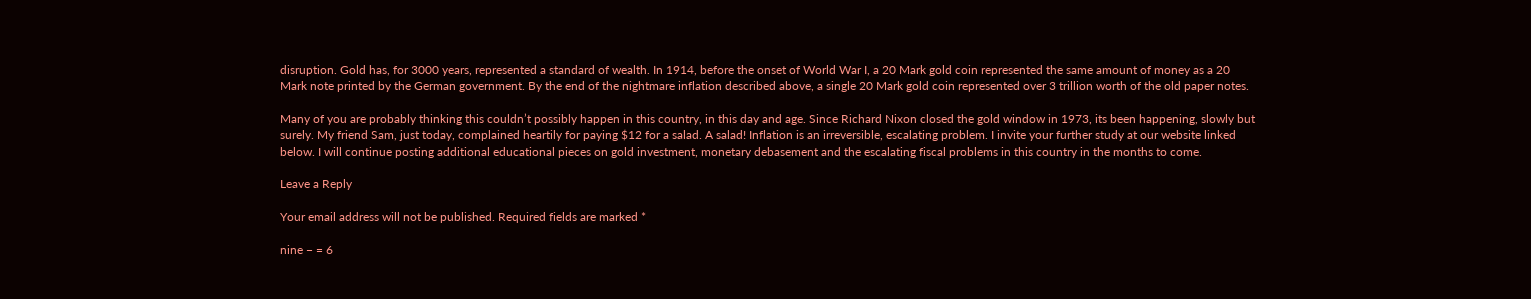disruption. Gold has, for 3000 years, represented a standard of wealth. In 1914, before the onset of World War I, a 20 Mark gold coin represented the same amount of money as a 20 Mark note printed by the German government. By the end of the nightmare inflation described above, a single 20 Mark gold coin represented over 3 trillion worth of the old paper notes.

Many of you are probably thinking this couldn’t possibly happen in this country, in this day and age. Since Richard Nixon closed the gold window in 1973, its been happening, slowly but surely. My friend Sam, just today, complained heartily for paying $12 for a salad. A salad! Inflation is an irreversible, escalating problem. I invite your further study at our website linked below. I will continue posting additional educational pieces on gold investment, monetary debasement and the escalating fiscal problems in this country in the months to come.

Leave a Reply

Your email address will not be published. Required fields are marked *

nine − = 6